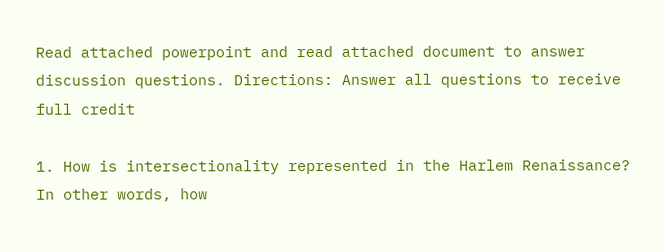Read attached powerpoint and read attached document to answer discussion questions. Directions: Answer all questions to receive full credit

1. How is intersectionality represented in the Harlem Renaissance? In other words, how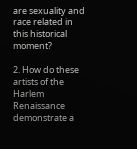are sexuality and race related in this historical moment?

2. How do these artists of the Harlem Renaissance demonstrate a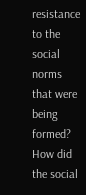resistance to the social norms that were being formed? How did the social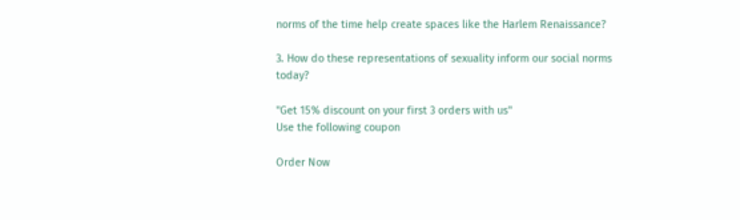norms of the time help create spaces like the Harlem Renaissance?

3. How do these representations of sexuality inform our social norms today?

"Get 15% discount on your first 3 orders with us"
Use the following coupon

Order Now